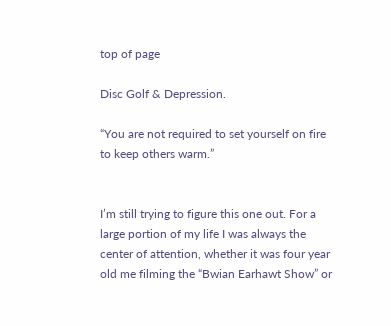top of page

Disc Golf & Depression.

“You are not required to set yourself on fire to keep others warm.”


I’m still trying to figure this one out. For a large portion of my life I was always the center of attention, whether it was four year old me filming the “Bwian Earhawt Show” or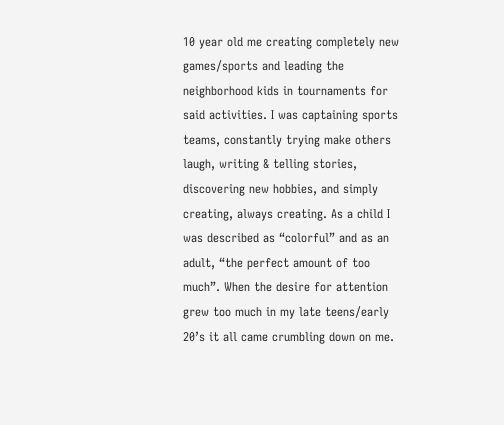10 year old me creating completely new games/sports and leading the neighborhood kids in tournaments for said activities. I was captaining sports teams, constantly trying make others laugh, writing & telling stories, discovering new hobbies, and simply creating, always creating. As a child I was described as “colorful” and as an adult, “the perfect amount of too much”. When the desire for attention grew too much in my late teens/early 20’s it all came crumbling down on me.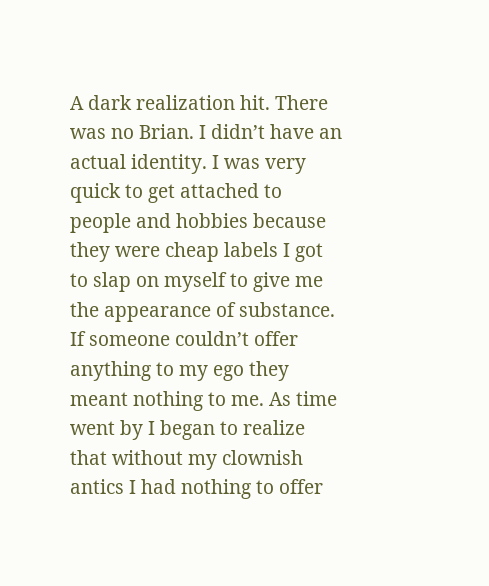A dark realization hit. There was no Brian. I didn’t have an actual identity. I was very quick to get attached to people and hobbies because they were cheap labels I got to slap on myself to give me the appearance of substance. If someone couldn’t offer anything to my ego they meant nothing to me. As time went by I began to realize that without my clownish antics I had nothing to offer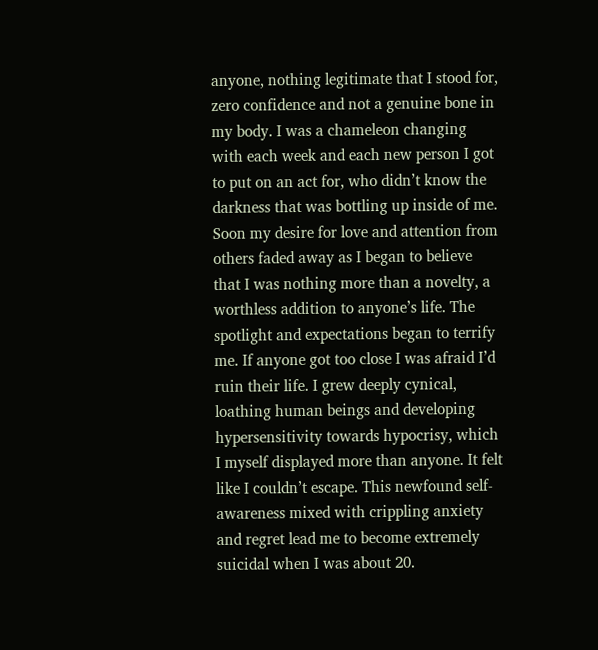anyone, nothing legitimate that I stood for, zero confidence and not a genuine bone in my body. I was a chameleon changing with each week and each new person I got to put on an act for, who didn’t know the darkness that was bottling up inside of me. Soon my desire for love and attention from others faded away as I began to believe that I was nothing more than a novelty, a worthless addition to anyone’s life. The spotlight and expectations began to terrify me. If anyone got too close I was afraid I’d ruin their life. I grew deeply cynical, loathing human beings and developing hypersensitivity towards hypocrisy, which I myself displayed more than anyone. It felt like I couldn’t escape. This newfound self-awareness mixed with crippling anxiety and regret lead me to become extremely suicidal when I was about 20.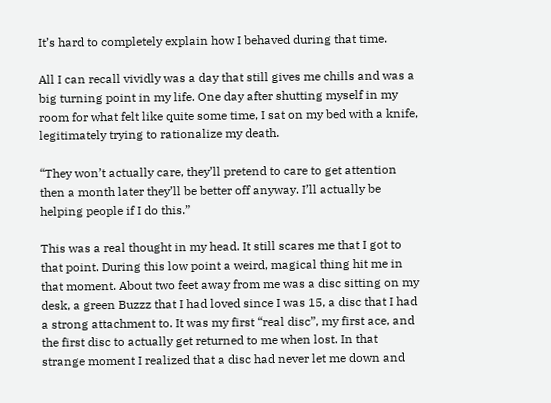It’s hard to completely explain how I behaved during that time.

All I can recall vividly was a day that still gives me chills and was a big turning point in my life. One day after shutting myself in my room for what felt like quite some time, I sat on my bed with a knife, legitimately trying to rationalize my death.

“They won’t actually care, they’ll pretend to care to get attention then a month later they’ll be better off anyway. I’ll actually be helping people if I do this.”

This was a real thought in my head. It still scares me that I got to that point. During this low point a weird, magical thing hit me in that moment. About two feet away from me was a disc sitting on my desk, a green Buzzz that I had loved since I was 15, a disc that I had a strong attachment to. It was my first “real disc”, my first ace, and the first disc to actually get returned to me when lost. In that strange moment I realized that a disc had never let me down and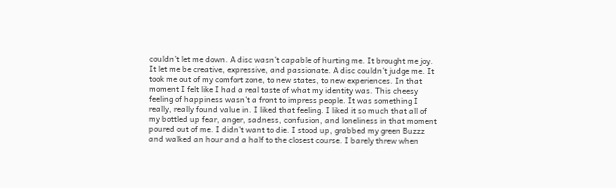couldn’t let me down. A disc wasn’t capable of hurting me. It brought me joy. It let me be creative, expressive, and passionate. A disc couldn’t judge me. It took me out of my comfort zone, to new states, to new experiences. In that moment I felt like I had a real taste of what my identity was. This cheesy feeling of happiness wasn’t a front to impress people. It was something I really, really found value in. I liked that feeling. I liked it so much that all of my bottled up fear, anger, sadness, confusion, and loneliness in that moment poured out of me. I didn’t want to die. I stood up, grabbed my green Buzzz and walked an hour and a half to the closest course. I barely threw when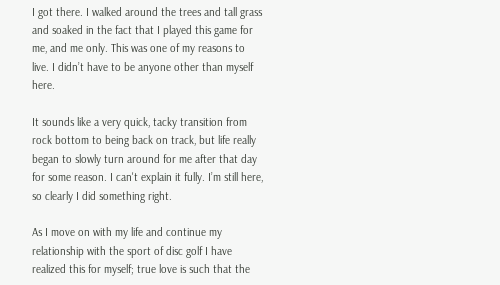I got there. I walked around the trees and tall grass and soaked in the fact that I played this game for me, and me only. This was one of my reasons to live. I didn’t have to be anyone other than myself here.

It sounds like a very quick, tacky transition from rock bottom to being back on track, but life really began to slowly turn around for me after that day for some reason. I can't explain it fully. I’m still here, so clearly I did something right.

As I move on with my life and continue my relationship with the sport of disc golf I have realized this for myself; true love is such that the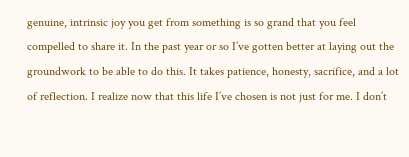genuine, intrinsic joy you get from something is so grand that you feel compelled to share it. In the past year or so I’ve gotten better at laying out the groundwork to be able to do this. It takes patience, honesty, sacrifice, and a lot of reflection. I realize now that this life I’ve chosen is not just for me. I don’t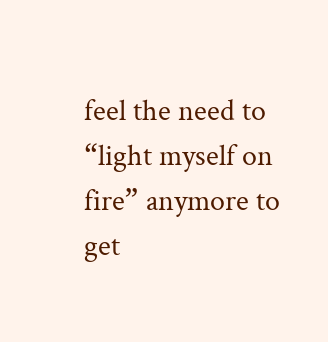feel the need to “light myself on fire” anymore to get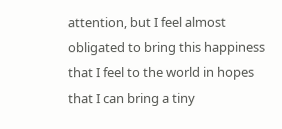attention, but I feel almost obligated to bring this happiness that I feel to the world in hopes that I can bring a tiny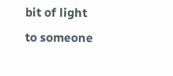bit of light to someone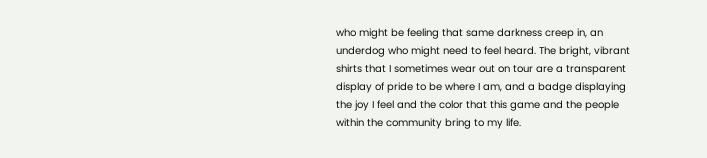who might be feeling that same darkness creep in, an underdog who might need to feel heard. The bright, vibrant shirts that I sometimes wear out on tour are a transparent display of pride to be where I am, and a badge displaying the joy I feel and the color that this game and the people within the community bring to my life.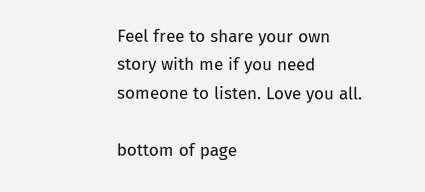Feel free to share your own story with me if you need someone to listen. Love you all.

bottom of page